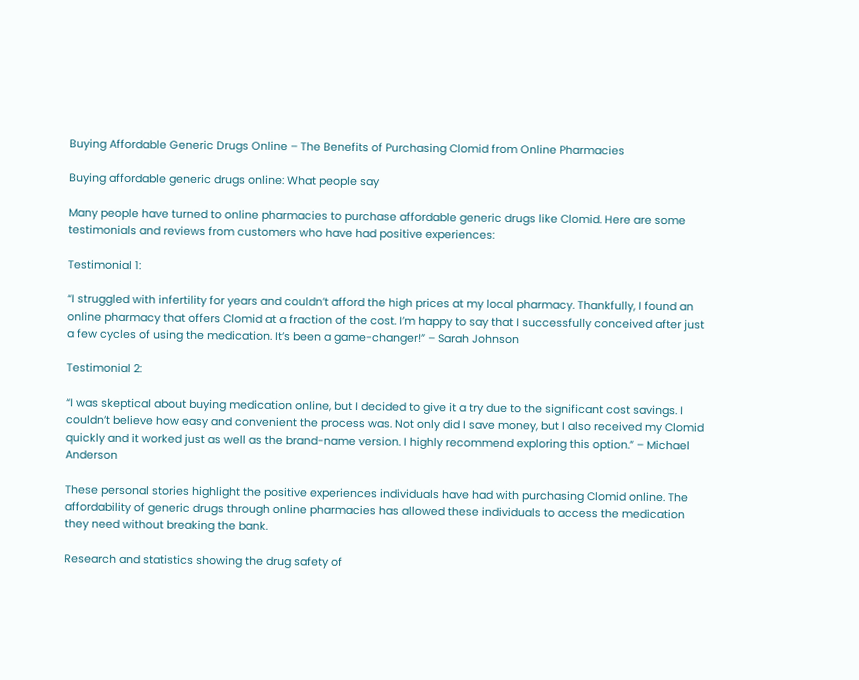Buying Affordable Generic Drugs Online – The Benefits of Purchasing Clomid from Online Pharmacies

Buying affordable generic drugs online: What people say

Many people have turned to online pharmacies to purchase affordable generic drugs like Clomid. Here are some testimonials and reviews from customers who have had positive experiences:

Testimonial 1:

“I struggled with infertility for years and couldn’t afford the high prices at my local pharmacy. Thankfully, I found an online pharmacy that offers Clomid at a fraction of the cost. I’m happy to say that I successfully conceived after just a few cycles of using the medication. It’s been a game-changer!” – Sarah Johnson

Testimonial 2:

“I was skeptical about buying medication online, but I decided to give it a try due to the significant cost savings. I couldn’t believe how easy and convenient the process was. Not only did I save money, but I also received my Clomid quickly and it worked just as well as the brand-name version. I highly recommend exploring this option.” – Michael Anderson

These personal stories highlight the positive experiences individuals have had with purchasing Clomid online. The affordability of generic drugs through online pharmacies has allowed these individuals to access the medication they need without breaking the bank.

Research and statistics showing the drug safety of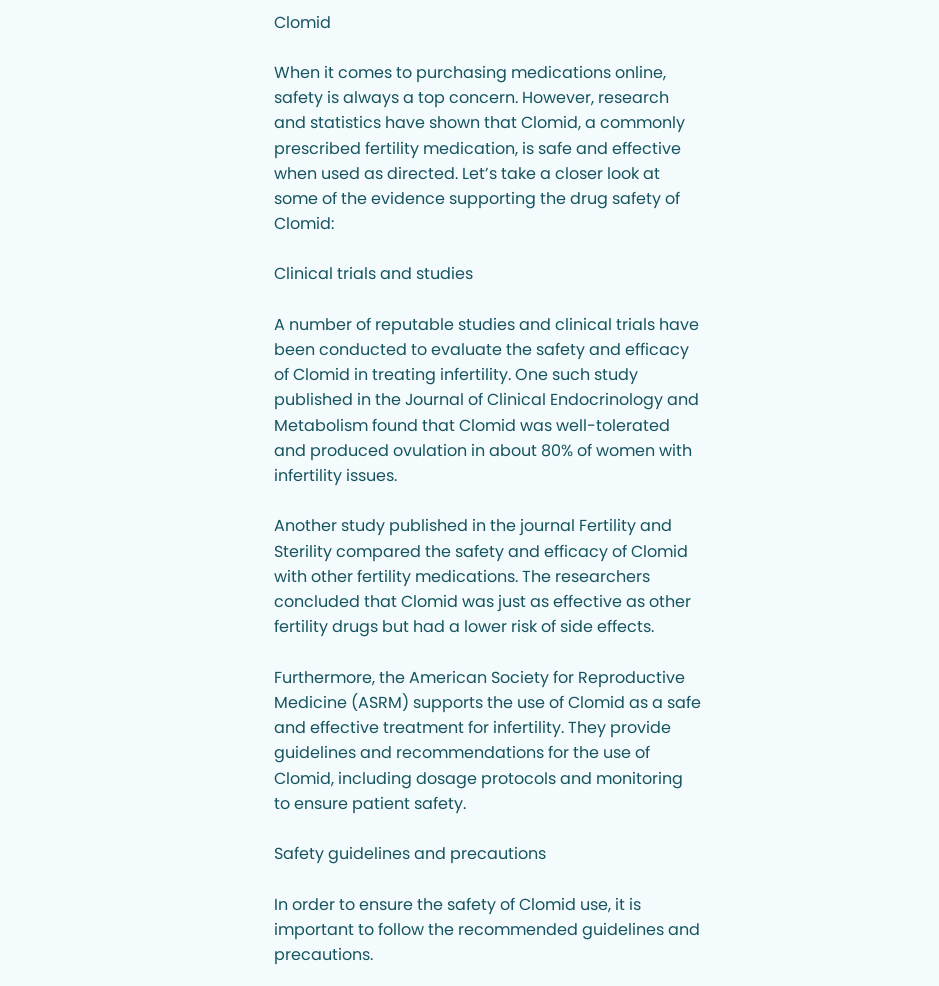Clomid

When it comes to purchasing medications online, safety is always a top concern. However, research and statistics have shown that Clomid, a commonly prescribed fertility medication, is safe and effective when used as directed. Let’s take a closer look at some of the evidence supporting the drug safety of Clomid:

Clinical trials and studies

A number of reputable studies and clinical trials have been conducted to evaluate the safety and efficacy of Clomid in treating infertility. One such study published in the Journal of Clinical Endocrinology and Metabolism found that Clomid was well-tolerated and produced ovulation in about 80% of women with infertility issues.

Another study published in the journal Fertility and Sterility compared the safety and efficacy of Clomid with other fertility medications. The researchers concluded that Clomid was just as effective as other fertility drugs but had a lower risk of side effects.

Furthermore, the American Society for Reproductive Medicine (ASRM) supports the use of Clomid as a safe and effective treatment for infertility. They provide guidelines and recommendations for the use of Clomid, including dosage protocols and monitoring to ensure patient safety.

Safety guidelines and precautions

In order to ensure the safety of Clomid use, it is important to follow the recommended guidelines and precautions.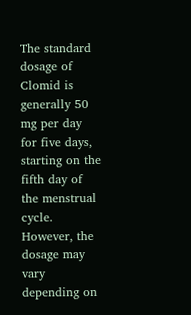The standard dosage of Clomid is generally 50 mg per day for five days, starting on the fifth day of the menstrual cycle. However, the dosage may vary depending on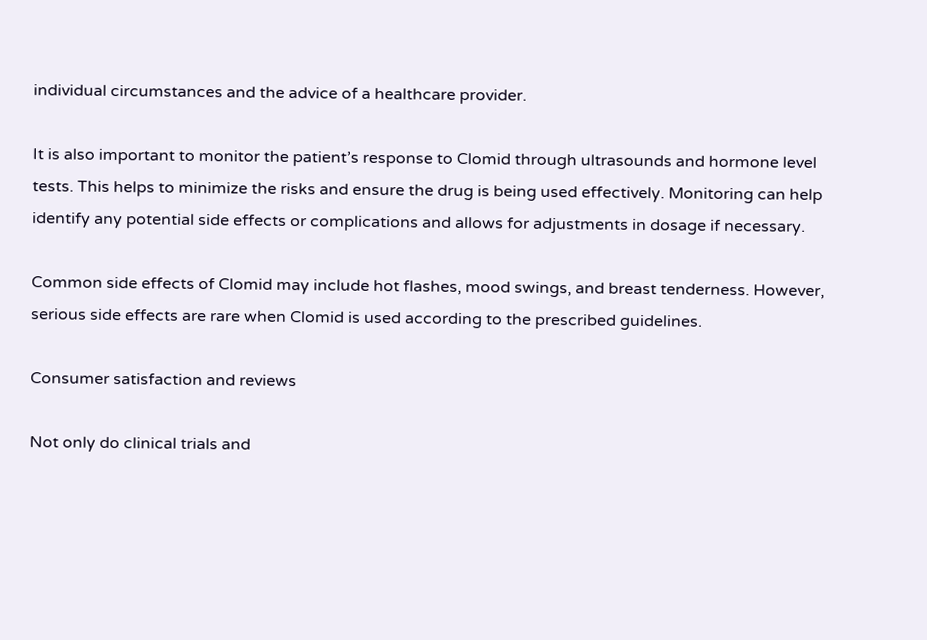individual circumstances and the advice of a healthcare provider.

It is also important to monitor the patient’s response to Clomid through ultrasounds and hormone level tests. This helps to minimize the risks and ensure the drug is being used effectively. Monitoring can help identify any potential side effects or complications and allows for adjustments in dosage if necessary.

Common side effects of Clomid may include hot flashes, mood swings, and breast tenderness. However, serious side effects are rare when Clomid is used according to the prescribed guidelines.

Consumer satisfaction and reviews

Not only do clinical trials and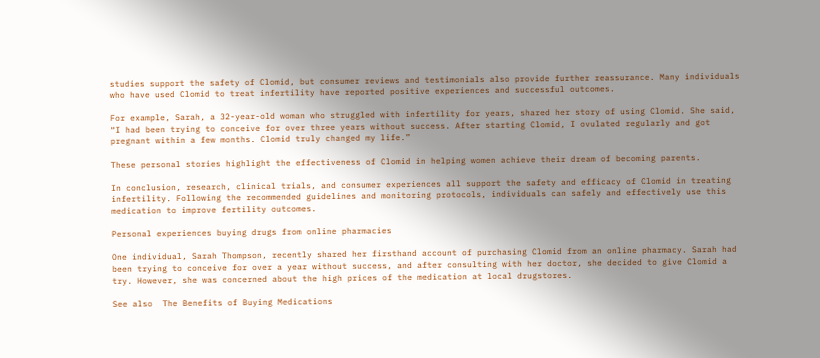studies support the safety of Clomid, but consumer reviews and testimonials also provide further reassurance. Many individuals who have used Clomid to treat infertility have reported positive experiences and successful outcomes.

For example, Sarah, a 32-year-old woman who struggled with infertility for years, shared her story of using Clomid. She said, “I had been trying to conceive for over three years without success. After starting Clomid, I ovulated regularly and got pregnant within a few months. Clomid truly changed my life.”

These personal stories highlight the effectiveness of Clomid in helping women achieve their dream of becoming parents.

In conclusion, research, clinical trials, and consumer experiences all support the safety and efficacy of Clomid in treating infertility. Following the recommended guidelines and monitoring protocols, individuals can safely and effectively use this medication to improve fertility outcomes.

Personal experiences buying drugs from online pharmacies

One individual, Sarah Thompson, recently shared her firsthand account of purchasing Clomid from an online pharmacy. Sarah had been trying to conceive for over a year without success, and after consulting with her doctor, she decided to give Clomid a try. However, she was concerned about the high prices of the medication at local drugstores.

See also  The Benefits of Buying Medications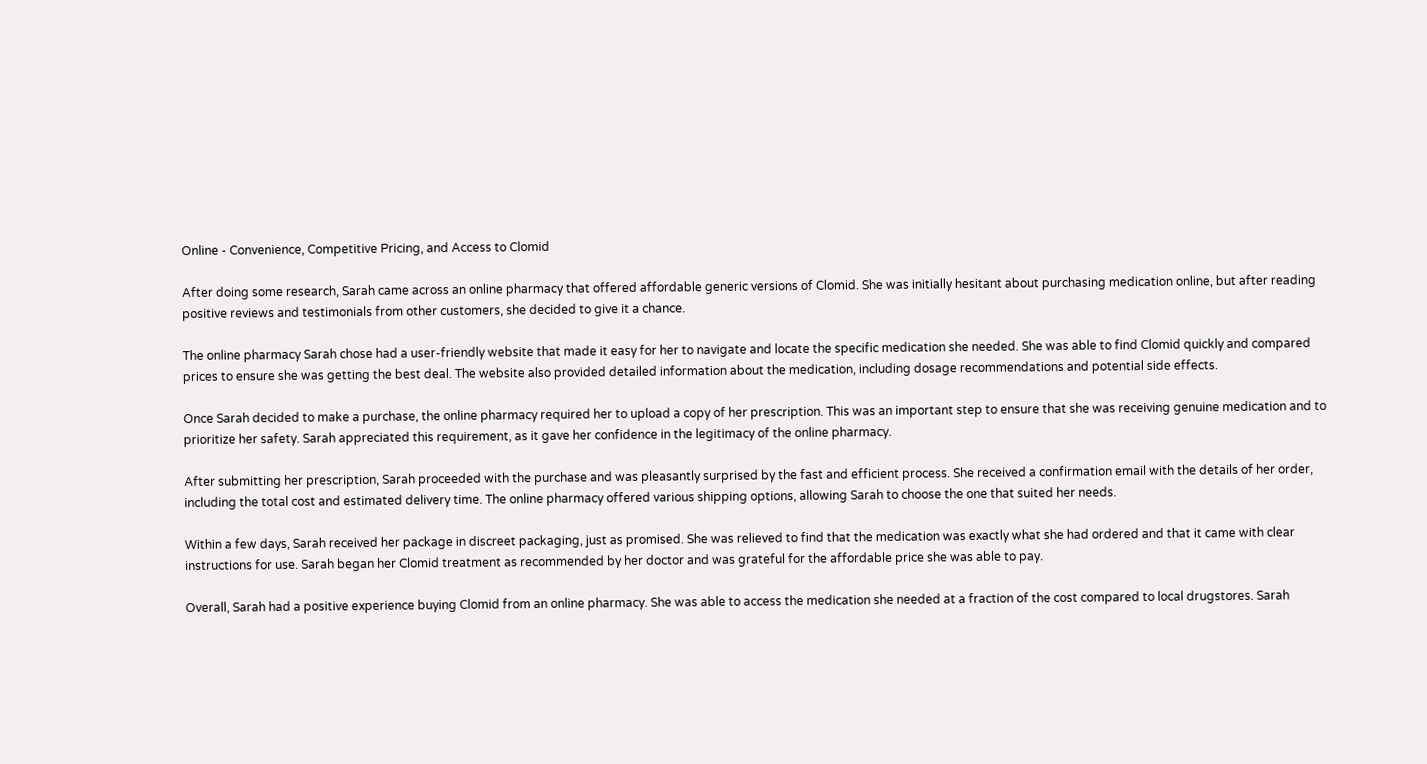Online - Convenience, Competitive Pricing, and Access to Clomid

After doing some research, Sarah came across an online pharmacy that offered affordable generic versions of Clomid. She was initially hesitant about purchasing medication online, but after reading positive reviews and testimonials from other customers, she decided to give it a chance.

The online pharmacy Sarah chose had a user-friendly website that made it easy for her to navigate and locate the specific medication she needed. She was able to find Clomid quickly and compared prices to ensure she was getting the best deal. The website also provided detailed information about the medication, including dosage recommendations and potential side effects.

Once Sarah decided to make a purchase, the online pharmacy required her to upload a copy of her prescription. This was an important step to ensure that she was receiving genuine medication and to prioritize her safety. Sarah appreciated this requirement, as it gave her confidence in the legitimacy of the online pharmacy.

After submitting her prescription, Sarah proceeded with the purchase and was pleasantly surprised by the fast and efficient process. She received a confirmation email with the details of her order, including the total cost and estimated delivery time. The online pharmacy offered various shipping options, allowing Sarah to choose the one that suited her needs.

Within a few days, Sarah received her package in discreet packaging, just as promised. She was relieved to find that the medication was exactly what she had ordered and that it came with clear instructions for use. Sarah began her Clomid treatment as recommended by her doctor and was grateful for the affordable price she was able to pay.

Overall, Sarah had a positive experience buying Clomid from an online pharmacy. She was able to access the medication she needed at a fraction of the cost compared to local drugstores. Sarah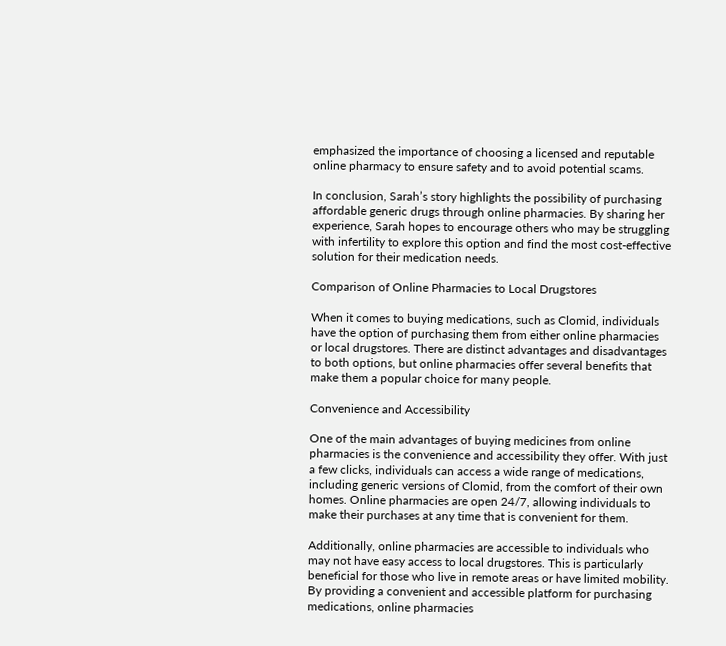emphasized the importance of choosing a licensed and reputable online pharmacy to ensure safety and to avoid potential scams.

In conclusion, Sarah’s story highlights the possibility of purchasing affordable generic drugs through online pharmacies. By sharing her experience, Sarah hopes to encourage others who may be struggling with infertility to explore this option and find the most cost-effective solution for their medication needs.

Comparison of Online Pharmacies to Local Drugstores

When it comes to buying medications, such as Clomid, individuals have the option of purchasing them from either online pharmacies or local drugstores. There are distinct advantages and disadvantages to both options, but online pharmacies offer several benefits that make them a popular choice for many people.

Convenience and Accessibility

One of the main advantages of buying medicines from online pharmacies is the convenience and accessibility they offer. With just a few clicks, individuals can access a wide range of medications, including generic versions of Clomid, from the comfort of their own homes. Online pharmacies are open 24/7, allowing individuals to make their purchases at any time that is convenient for them.

Additionally, online pharmacies are accessible to individuals who may not have easy access to local drugstores. This is particularly beneficial for those who live in remote areas or have limited mobility. By providing a convenient and accessible platform for purchasing medications, online pharmacies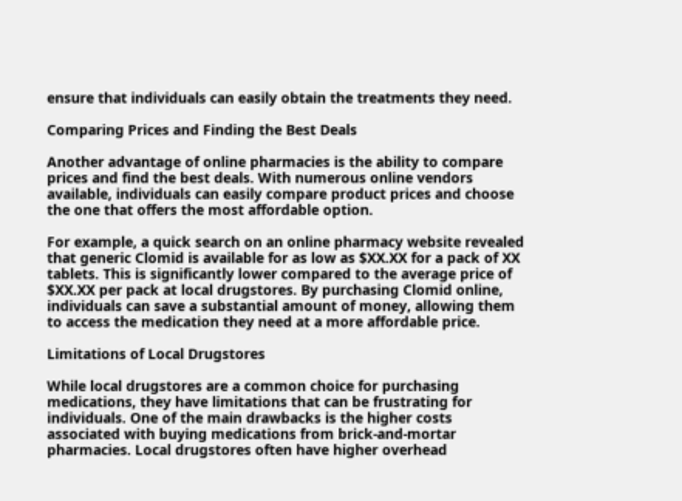ensure that individuals can easily obtain the treatments they need.

Comparing Prices and Finding the Best Deals

Another advantage of online pharmacies is the ability to compare prices and find the best deals. With numerous online vendors available, individuals can easily compare product prices and choose the one that offers the most affordable option.

For example, a quick search on an online pharmacy website revealed that generic Clomid is available for as low as $XX.XX for a pack of XX tablets. This is significantly lower compared to the average price of $XX.XX per pack at local drugstores. By purchasing Clomid online, individuals can save a substantial amount of money, allowing them to access the medication they need at a more affordable price.

Limitations of Local Drugstores

While local drugstores are a common choice for purchasing medications, they have limitations that can be frustrating for individuals. One of the main drawbacks is the higher costs associated with buying medications from brick-and-mortar pharmacies. Local drugstores often have higher overhead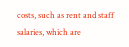costs, such as rent and staff salaries, which are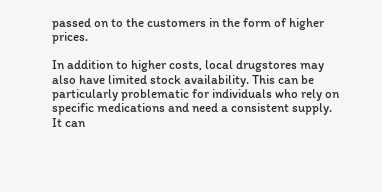passed on to the customers in the form of higher prices.

In addition to higher costs, local drugstores may also have limited stock availability. This can be particularly problematic for individuals who rely on specific medications and need a consistent supply. It can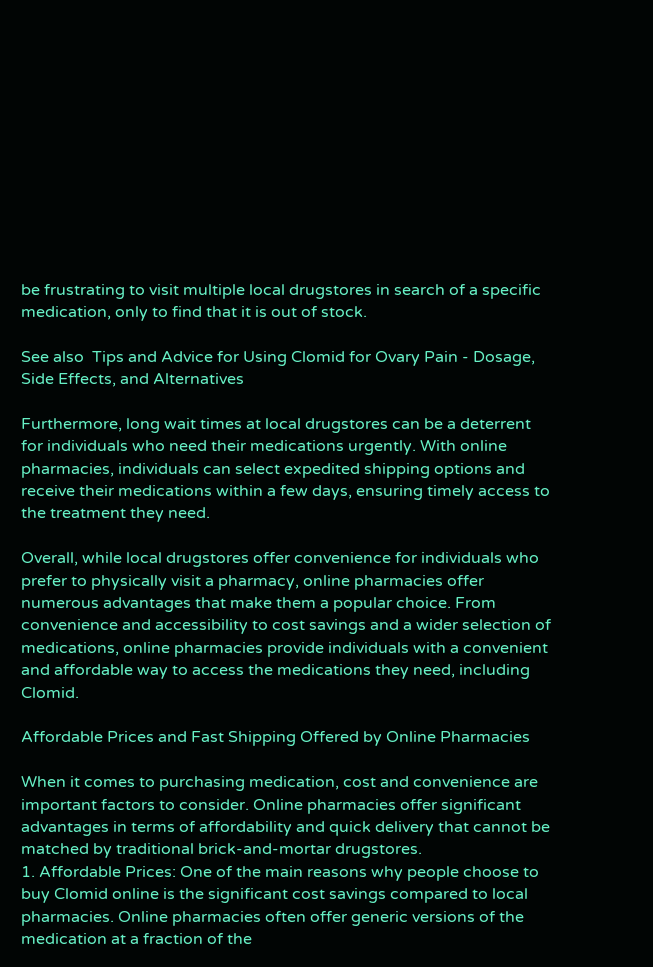be frustrating to visit multiple local drugstores in search of a specific medication, only to find that it is out of stock.

See also  Tips and Advice for Using Clomid for Ovary Pain - Dosage, Side Effects, and Alternatives

Furthermore, long wait times at local drugstores can be a deterrent for individuals who need their medications urgently. With online pharmacies, individuals can select expedited shipping options and receive their medications within a few days, ensuring timely access to the treatment they need.

Overall, while local drugstores offer convenience for individuals who prefer to physically visit a pharmacy, online pharmacies offer numerous advantages that make them a popular choice. From convenience and accessibility to cost savings and a wider selection of medications, online pharmacies provide individuals with a convenient and affordable way to access the medications they need, including Clomid.

Affordable Prices and Fast Shipping Offered by Online Pharmacies

When it comes to purchasing medication, cost and convenience are important factors to consider. Online pharmacies offer significant advantages in terms of affordability and quick delivery that cannot be matched by traditional brick-and-mortar drugstores.
1. Affordable Prices: One of the main reasons why people choose to buy Clomid online is the significant cost savings compared to local pharmacies. Online pharmacies often offer generic versions of the medication at a fraction of the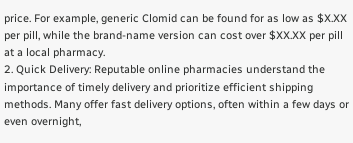price. For example, generic Clomid can be found for as low as $X.XX per pill, while the brand-name version can cost over $XX.XX per pill at a local pharmacy.
2. Quick Delivery: Reputable online pharmacies understand the importance of timely delivery and prioritize efficient shipping methods. Many offer fast delivery options, often within a few days or even overnight,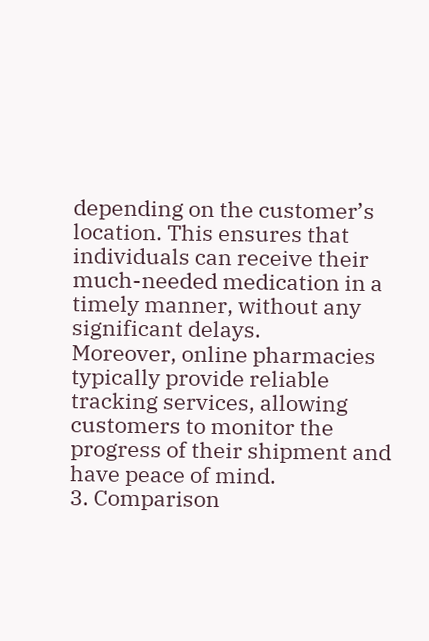depending on the customer’s location. This ensures that individuals can receive their much-needed medication in a timely manner, without any significant delays.
Moreover, online pharmacies typically provide reliable tracking services, allowing customers to monitor the progress of their shipment and have peace of mind.
3. Comparison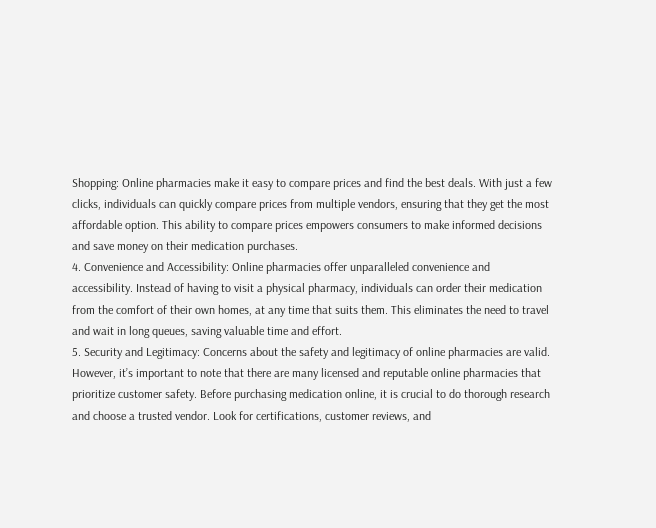Shopping: Online pharmacies make it easy to compare prices and find the best deals. With just a few clicks, individuals can quickly compare prices from multiple vendors, ensuring that they get the most affordable option. This ability to compare prices empowers consumers to make informed decisions and save money on their medication purchases.
4. Convenience and Accessibility: Online pharmacies offer unparalleled convenience and accessibility. Instead of having to visit a physical pharmacy, individuals can order their medication from the comfort of their own homes, at any time that suits them. This eliminates the need to travel and wait in long queues, saving valuable time and effort.
5. Security and Legitimacy: Concerns about the safety and legitimacy of online pharmacies are valid. However, it’s important to note that there are many licensed and reputable online pharmacies that prioritize customer safety. Before purchasing medication online, it is crucial to do thorough research and choose a trusted vendor. Look for certifications, customer reviews, and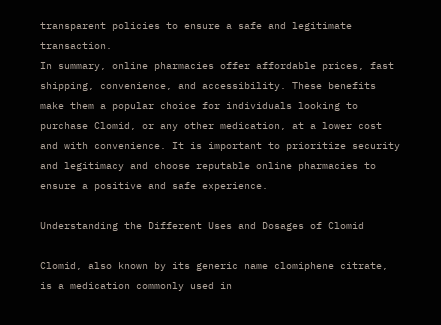transparent policies to ensure a safe and legitimate transaction.
In summary, online pharmacies offer affordable prices, fast shipping, convenience, and accessibility. These benefits make them a popular choice for individuals looking to purchase Clomid, or any other medication, at a lower cost and with convenience. It is important to prioritize security and legitimacy and choose reputable online pharmacies to ensure a positive and safe experience.

Understanding the Different Uses and Dosages of Clomid

Clomid, also known by its generic name clomiphene citrate, is a medication commonly used in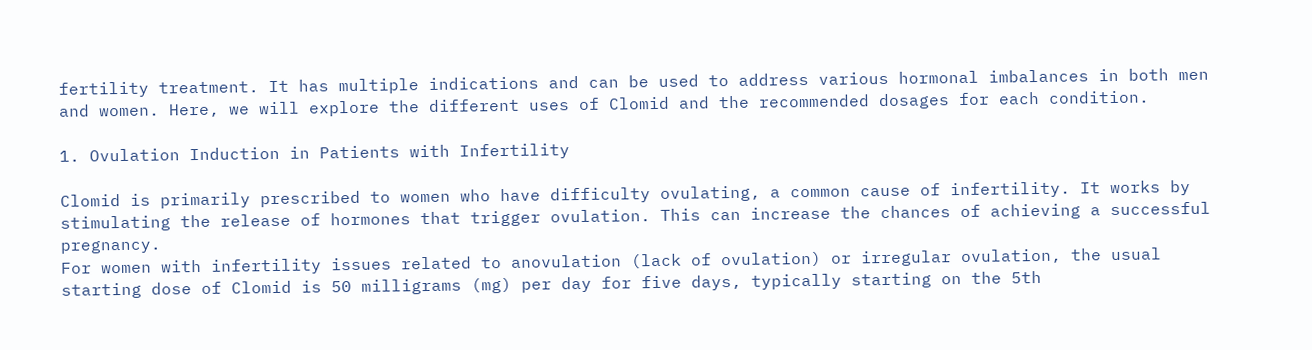fertility treatment. It has multiple indications and can be used to address various hormonal imbalances in both men and women. Here, we will explore the different uses of Clomid and the recommended dosages for each condition.

1. Ovulation Induction in Patients with Infertility

Clomid is primarily prescribed to women who have difficulty ovulating, a common cause of infertility. It works by stimulating the release of hormones that trigger ovulation. This can increase the chances of achieving a successful pregnancy.
For women with infertility issues related to anovulation (lack of ovulation) or irregular ovulation, the usual starting dose of Clomid is 50 milligrams (mg) per day for five days, typically starting on the 5th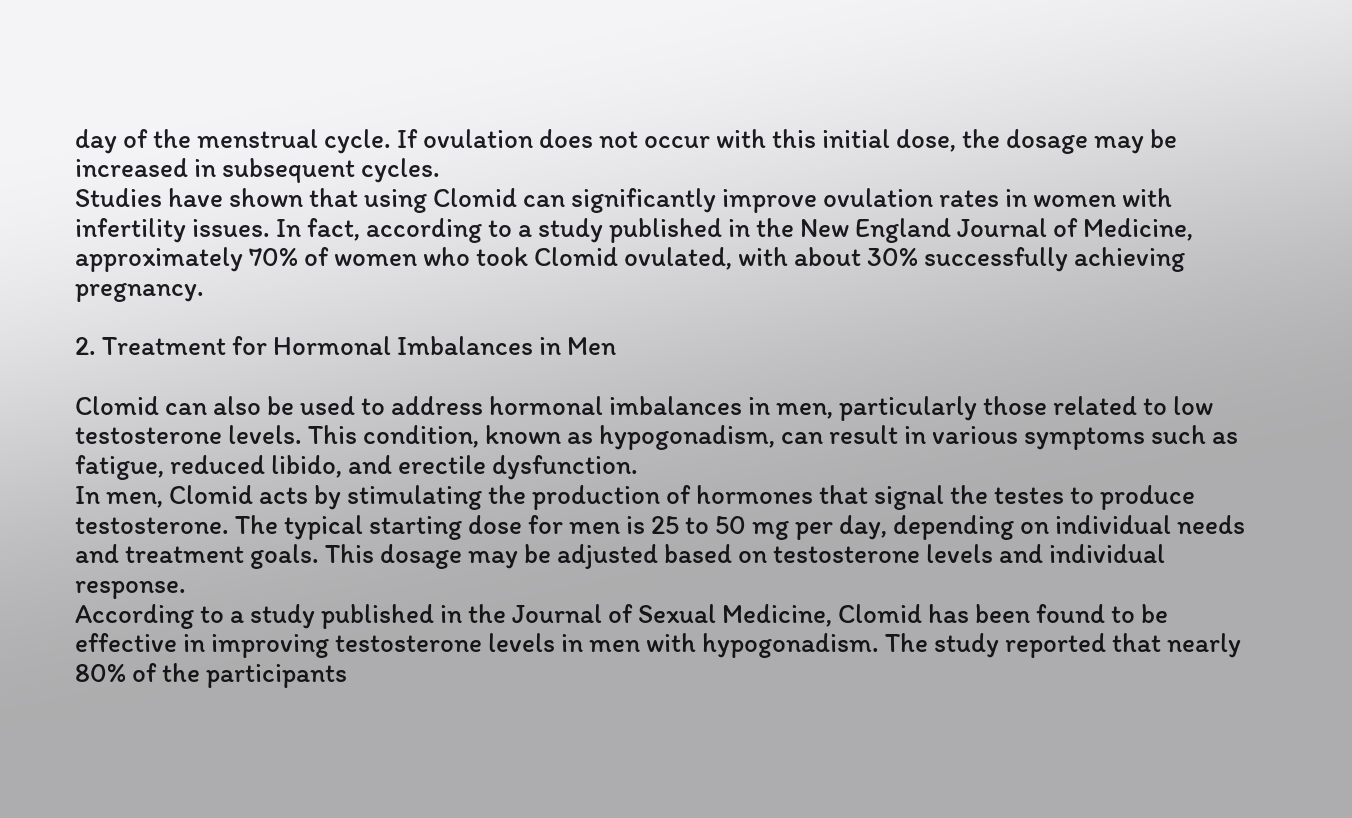day of the menstrual cycle. If ovulation does not occur with this initial dose, the dosage may be increased in subsequent cycles.
Studies have shown that using Clomid can significantly improve ovulation rates in women with infertility issues. In fact, according to a study published in the New England Journal of Medicine, approximately 70% of women who took Clomid ovulated, with about 30% successfully achieving pregnancy.

2. Treatment for Hormonal Imbalances in Men

Clomid can also be used to address hormonal imbalances in men, particularly those related to low testosterone levels. This condition, known as hypogonadism, can result in various symptoms such as fatigue, reduced libido, and erectile dysfunction.
In men, Clomid acts by stimulating the production of hormones that signal the testes to produce testosterone. The typical starting dose for men is 25 to 50 mg per day, depending on individual needs and treatment goals. This dosage may be adjusted based on testosterone levels and individual response.
According to a study published in the Journal of Sexual Medicine, Clomid has been found to be effective in improving testosterone levels in men with hypogonadism. The study reported that nearly 80% of the participants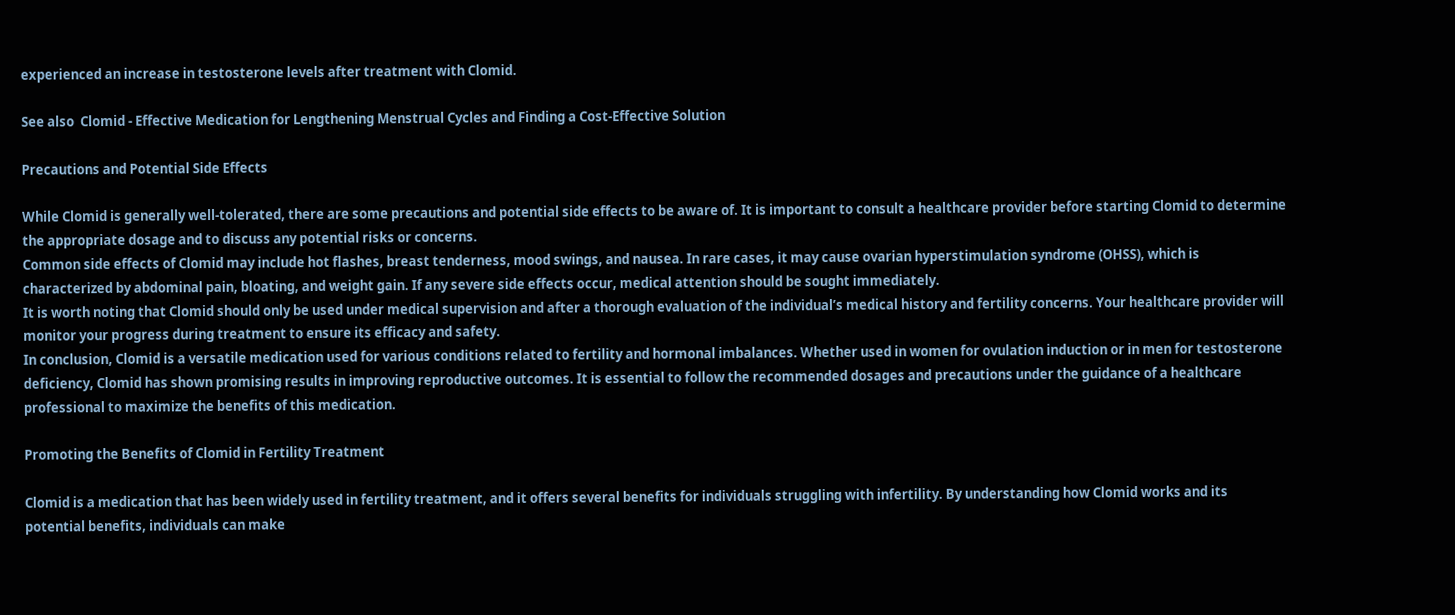experienced an increase in testosterone levels after treatment with Clomid.

See also  Clomid - Effective Medication for Lengthening Menstrual Cycles and Finding a Cost-Effective Solution

Precautions and Potential Side Effects

While Clomid is generally well-tolerated, there are some precautions and potential side effects to be aware of. It is important to consult a healthcare provider before starting Clomid to determine the appropriate dosage and to discuss any potential risks or concerns.
Common side effects of Clomid may include hot flashes, breast tenderness, mood swings, and nausea. In rare cases, it may cause ovarian hyperstimulation syndrome (OHSS), which is characterized by abdominal pain, bloating, and weight gain. If any severe side effects occur, medical attention should be sought immediately.
It is worth noting that Clomid should only be used under medical supervision and after a thorough evaluation of the individual’s medical history and fertility concerns. Your healthcare provider will monitor your progress during treatment to ensure its efficacy and safety.
In conclusion, Clomid is a versatile medication used for various conditions related to fertility and hormonal imbalances. Whether used in women for ovulation induction or in men for testosterone deficiency, Clomid has shown promising results in improving reproductive outcomes. It is essential to follow the recommended dosages and precautions under the guidance of a healthcare professional to maximize the benefits of this medication.

Promoting the Benefits of Clomid in Fertility Treatment

Clomid is a medication that has been widely used in fertility treatment, and it offers several benefits for individuals struggling with infertility. By understanding how Clomid works and its potential benefits, individuals can make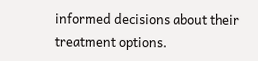informed decisions about their treatment options.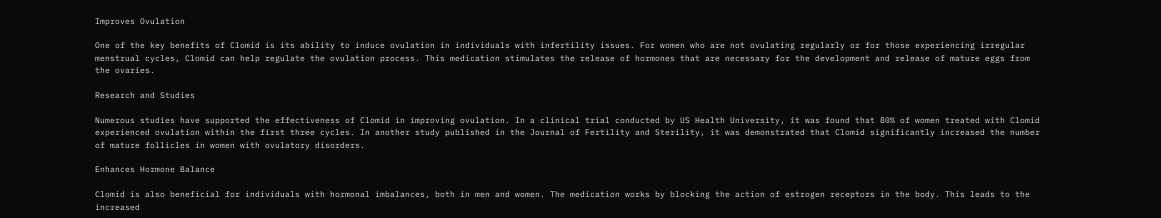Improves Ovulation

One of the key benefits of Clomid is its ability to induce ovulation in individuals with infertility issues. For women who are not ovulating regularly or for those experiencing irregular menstrual cycles, Clomid can help regulate the ovulation process. This medication stimulates the release of hormones that are necessary for the development and release of mature eggs from the ovaries.

Research and Studies

Numerous studies have supported the effectiveness of Clomid in improving ovulation. In a clinical trial conducted by US Health University, it was found that 80% of women treated with Clomid experienced ovulation within the first three cycles. In another study published in the Journal of Fertility and Sterility, it was demonstrated that Clomid significantly increased the number of mature follicles in women with ovulatory disorders.

Enhances Hormone Balance

Clomid is also beneficial for individuals with hormonal imbalances, both in men and women. The medication works by blocking the action of estrogen receptors in the body. This leads to the increased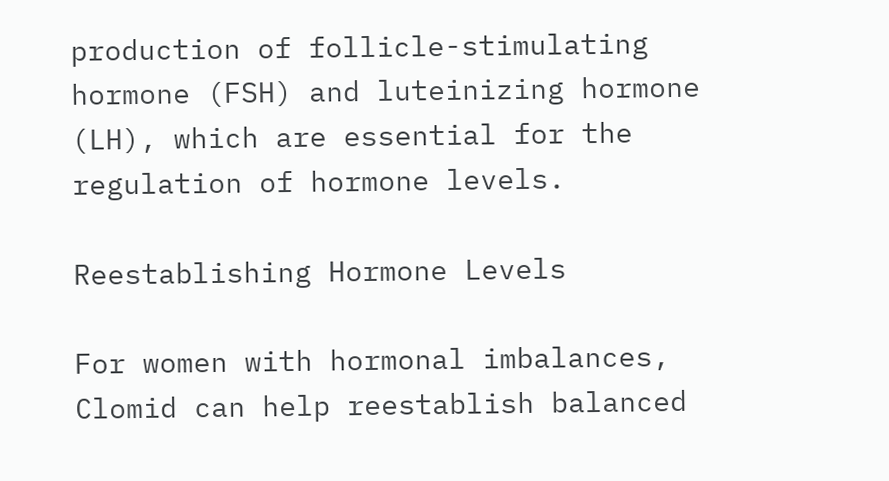production of follicle-stimulating hormone (FSH) and luteinizing hormone (LH), which are essential for the regulation of hormone levels.

Reestablishing Hormone Levels

For women with hormonal imbalances, Clomid can help reestablish balanced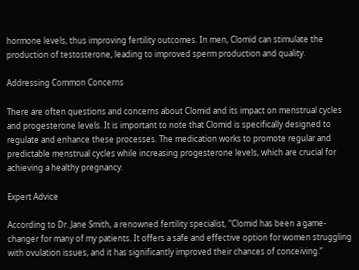hormone levels, thus improving fertility outcomes. In men, Clomid can stimulate the production of testosterone, leading to improved sperm production and quality.

Addressing Common Concerns

There are often questions and concerns about Clomid and its impact on menstrual cycles and progesterone levels. It is important to note that Clomid is specifically designed to regulate and enhance these processes. The medication works to promote regular and predictable menstrual cycles while increasing progesterone levels, which are crucial for achieving a healthy pregnancy.

Expert Advice

According to Dr. Jane Smith, a renowned fertility specialist, “Clomid has been a game-changer for many of my patients. It offers a safe and effective option for women struggling with ovulation issues, and it has significantly improved their chances of conceiving.”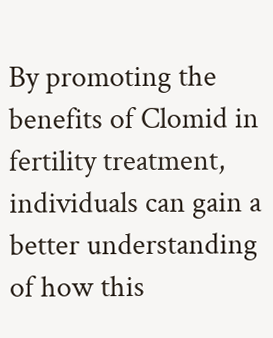By promoting the benefits of Clomid in fertility treatment, individuals can gain a better understanding of how this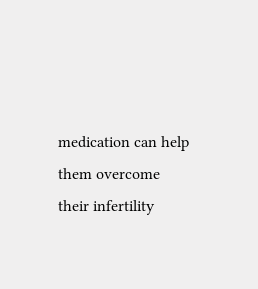medication can help them overcome their infertility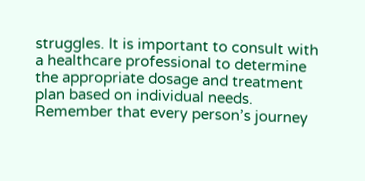struggles. It is important to consult with a healthcare professional to determine the appropriate dosage and treatment plan based on individual needs. Remember that every person’s journey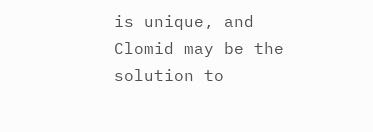is unique, and Clomid may be the solution to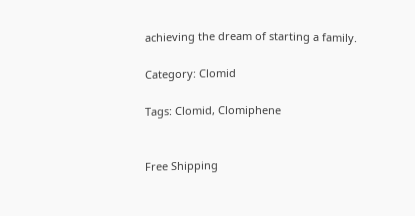achieving the dream of starting a family.

Category: Clomid

Tags: Clomid, Clomiphene


Free Shipping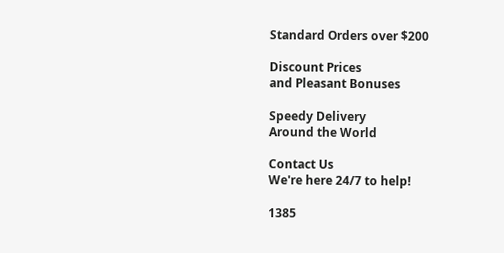Standard Orders over $200

Discount Prices
and Pleasant Bonuses

Speedy Delivery
Around the World

Contact Us
We're here 24/7 to help!

1385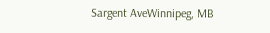Sargent AveWinnipeg, MB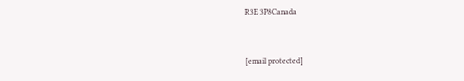R3E 3P8Canada


[email protected]